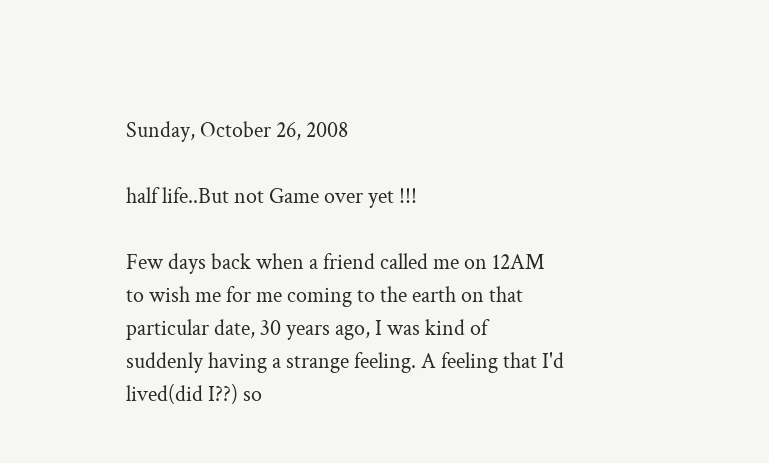Sunday, October 26, 2008

half life..But not Game over yet !!!

Few days back when a friend called me on 12AM to wish me for me coming to the earth on that particular date, 30 years ago, I was kind of suddenly having a strange feeling. A feeling that I'd lived(did I??) so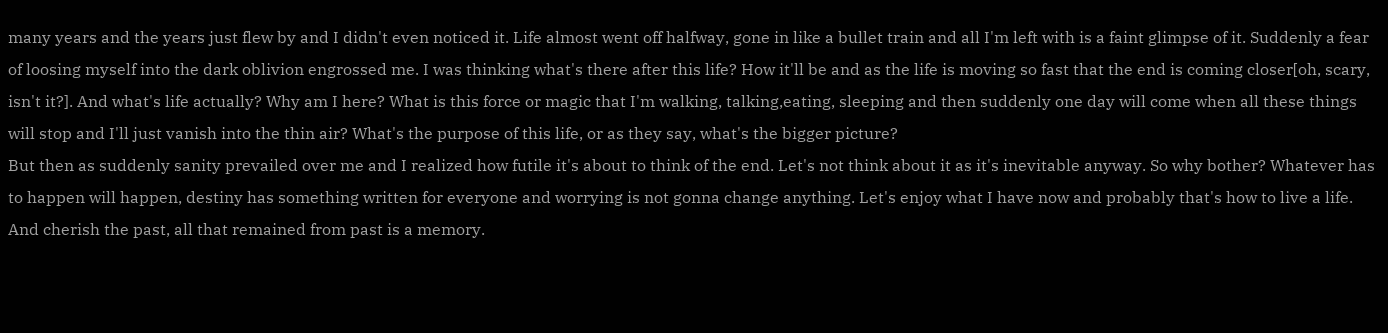many years and the years just flew by and I didn't even noticed it. Life almost went off halfway, gone in like a bullet train and all I'm left with is a faint glimpse of it. Suddenly a fear of loosing myself into the dark oblivion engrossed me. I was thinking what's there after this life? How it'll be and as the life is moving so fast that the end is coming closer[oh, scary, isn't it?]. And what's life actually? Why am I here? What is this force or magic that I'm walking, talking,eating, sleeping and then suddenly one day will come when all these things will stop and I'll just vanish into the thin air? What's the purpose of this life, or as they say, what's the bigger picture?
But then as suddenly sanity prevailed over me and I realized how futile it's about to think of the end. Let's not think about it as it's inevitable anyway. So why bother? Whatever has to happen will happen, destiny has something written for everyone and worrying is not gonna change anything. Let's enjoy what I have now and probably that's how to live a life. And cherish the past, all that remained from past is a memory.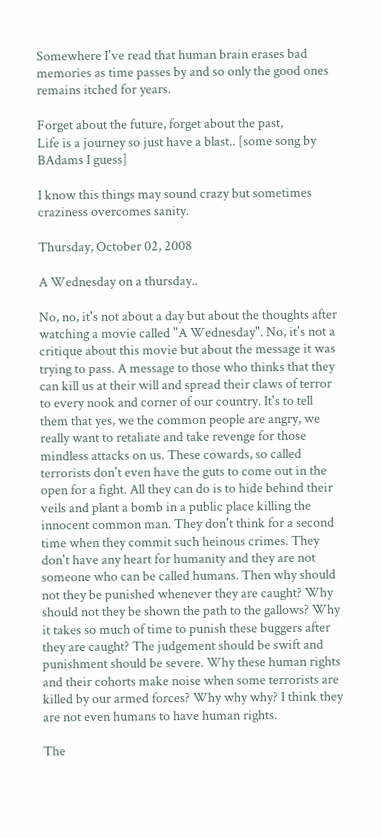Somewhere I've read that human brain erases bad memories as time passes by and so only the good ones remains itched for years.

Forget about the future, forget about the past,
Life is a journey so just have a blast.. [some song by BAdams I guess]

I know this things may sound crazy but sometimes craziness overcomes sanity.

Thursday, October 02, 2008

A Wednesday on a thursday..

No, no, it's not about a day but about the thoughts after watching a movie called "A Wednesday". No, it's not a critique about this movie but about the message it was trying to pass. A message to those who thinks that they can kill us at their will and spread their claws of terror to every nook and corner of our country. It's to tell them that yes, we the common people are angry, we really want to retaliate and take revenge for those mindless attacks on us. These cowards, so called terrorists don't even have the guts to come out in the open for a fight. All they can do is to hide behind their veils and plant a bomb in a public place killing the innocent common man. They don't think for a second time when they commit such heinous crimes. They don't have any heart for humanity and they are not someone who can be called humans. Then why should not they be punished whenever they are caught? Why should not they be shown the path to the gallows? Why it takes so much of time to punish these buggers after they are caught? The judgement should be swift and punishment should be severe. Why these human rights and their cohorts make noise when some terrorists are killed by our armed forces? Why why why? I think they are not even humans to have human rights.

The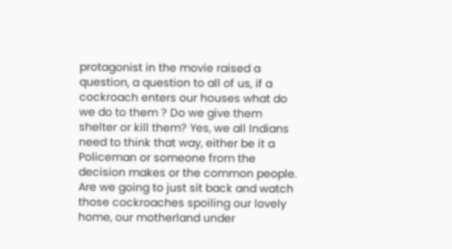protagonist in the movie raised a question, a question to all of us, if a cockroach enters our houses what do we do to them ? Do we give them shelter or kill them? Yes, we all Indians need to think that way, either be it a Policeman or someone from the decision makes or the common people. Are we going to just sit back and watch those cockroaches spoiling our lovely home, our motherland under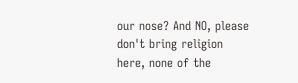our nose? And NO, please don't bring religion here, none of the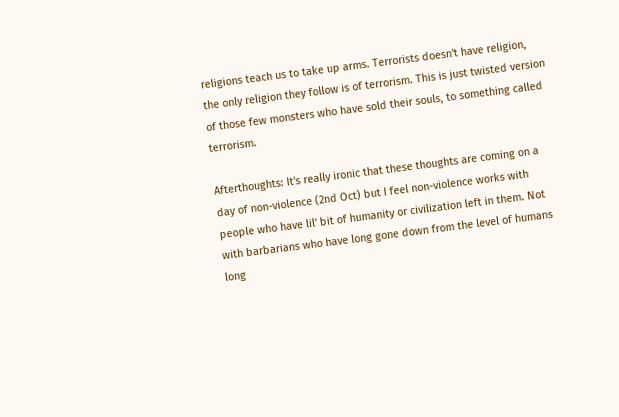religions teach us to take up arms. Terrorists doesn't have religion, the only religion they follow is of terrorism. This is just twisted version of those few monsters who have sold their souls, to something called terrorism.

Afterthoughts: It's really ironic that these thoughts are coming on a day of non-violence (2nd Oct) but I feel non-violence works with people who have lil' bit of humanity or civilization left in them. Not with barbarians who have long gone down from the level of humans long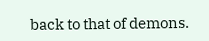back to that of demons.